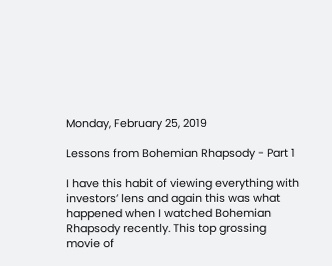Monday, February 25, 2019

Lessons from Bohemian Rhapsody - Part 1

I have this habit of viewing everything with investors’ lens and again this was what happened when I watched Bohemian Rhapsody recently. This top grossing movie of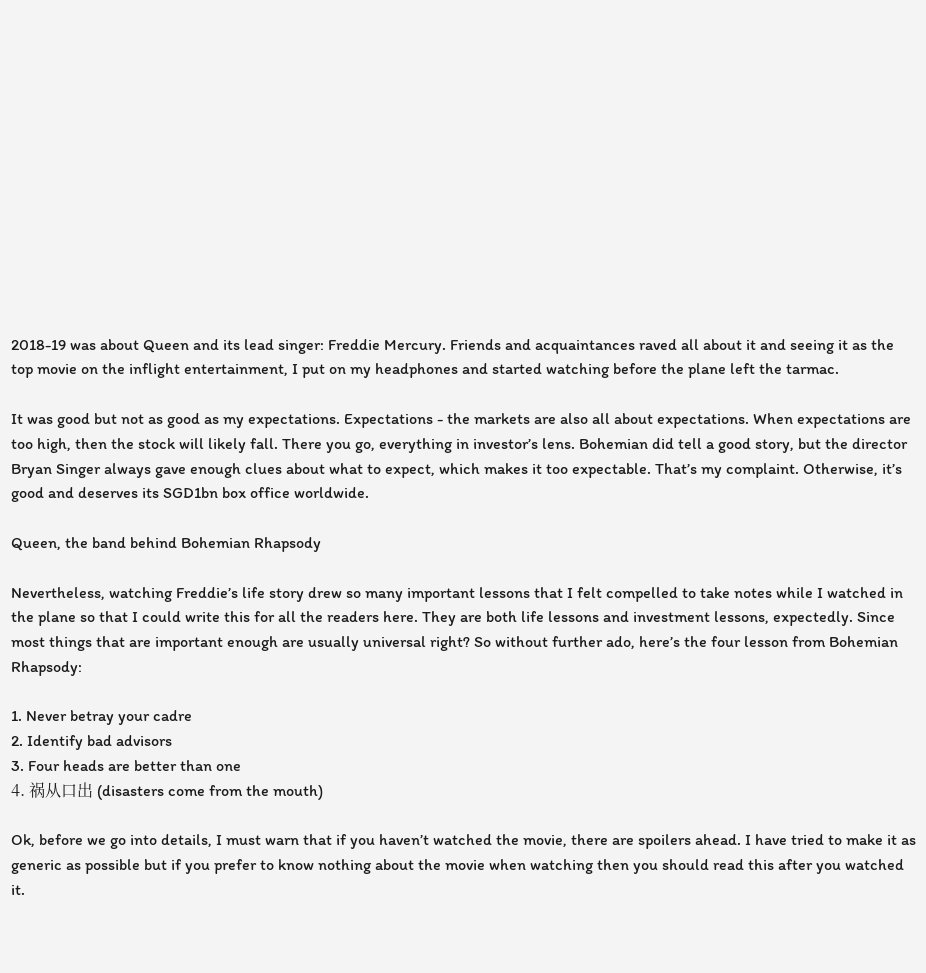2018-19 was about Queen and its lead singer: Freddie Mercury. Friends and acquaintances raved all about it and seeing it as the top movie on the inflight entertainment, I put on my headphones and started watching before the plane left the tarmac.

It was good but not as good as my expectations. Expectations - the markets are also all about expectations. When expectations are too high, then the stock will likely fall. There you go, everything in investor’s lens. Bohemian did tell a good story, but the director Bryan Singer always gave enough clues about what to expect, which makes it too expectable. That’s my complaint. Otherwise, it’s good and deserves its SGD1bn box office worldwide.

Queen, the band behind Bohemian Rhapsody

Nevertheless, watching Freddie’s life story drew so many important lessons that I felt compelled to take notes while I watched in the plane so that I could write this for all the readers here. They are both life lessons and investment lessons, expectedly. Since most things that are important enough are usually universal right? So without further ado, here’s the four lesson from Bohemian Rhapsody:

1. Never betray your cadre
2. Identify bad advisors
3. Four heads are better than one
4. 祸从口出 (disasters come from the mouth)

Ok, before we go into details, I must warn that if you haven’t watched the movie, there are spoilers ahead. I have tried to make it as generic as possible but if you prefer to know nothing about the movie when watching then you should read this after you watched it.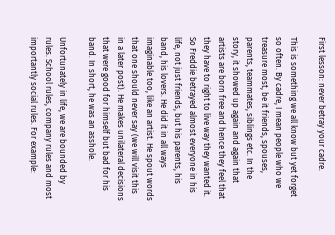First lesson: never betray your cadre.

This is something we all know but yet forget so often. By cadre, I mean people who we treasure most, be it friends, spouses, parents, teammates, siblings etc. In the story, it showed up again and again that artists are born free and hence they feel that they have to right to live way they wanted it. So Freddie betrayed almost everyone in his life, not just friends, but his parents, his band, his lovers. He did it in all ways imaginable too, like an artist. He spout words that one should never say (we will visit this in a later post). He makes unilateral decisions that were good for himself but bad for his band. In short, he was an asshole.

Unfortunately in life, we are bounded by rules. School rules, company rules and most importantly social rules. For example: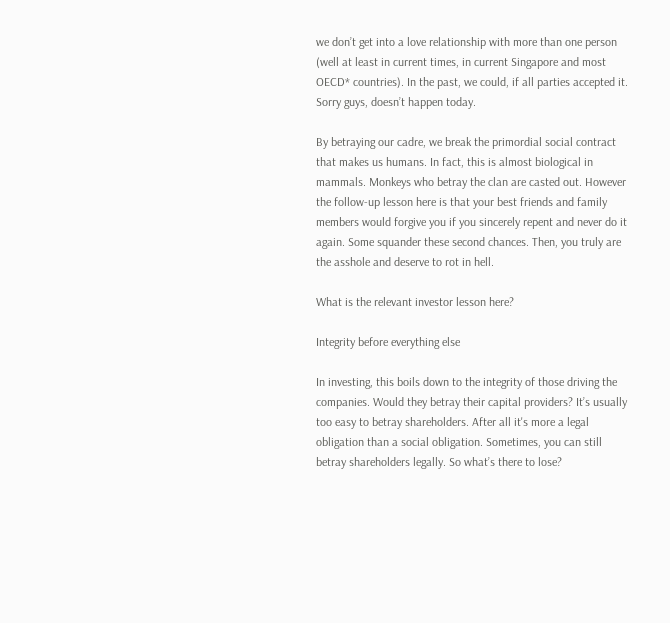we don’t get into a love relationship with more than one person (well at least in current times, in current Singapore and most OECD* countries). In the past, we could, if all parties accepted it. Sorry guys, doesn’t happen today.

By betraying our cadre, we break the primordial social contract that makes us humans. In fact, this is almost biological in mammals. Monkeys who betray the clan are casted out. However the follow-up lesson here is that your best friends and family members would forgive you if you sincerely repent and never do it again. Some squander these second chances. Then, you truly are the asshole and deserve to rot in hell.

What is the relevant investor lesson here?

Integrity before everything else

In investing, this boils down to the integrity of those driving the companies. Would they betray their capital providers? It’s usually too easy to betray shareholders. After all it's more a legal obligation than a social obligation. Sometimes, you can still betray shareholders legally. So what’s there to lose?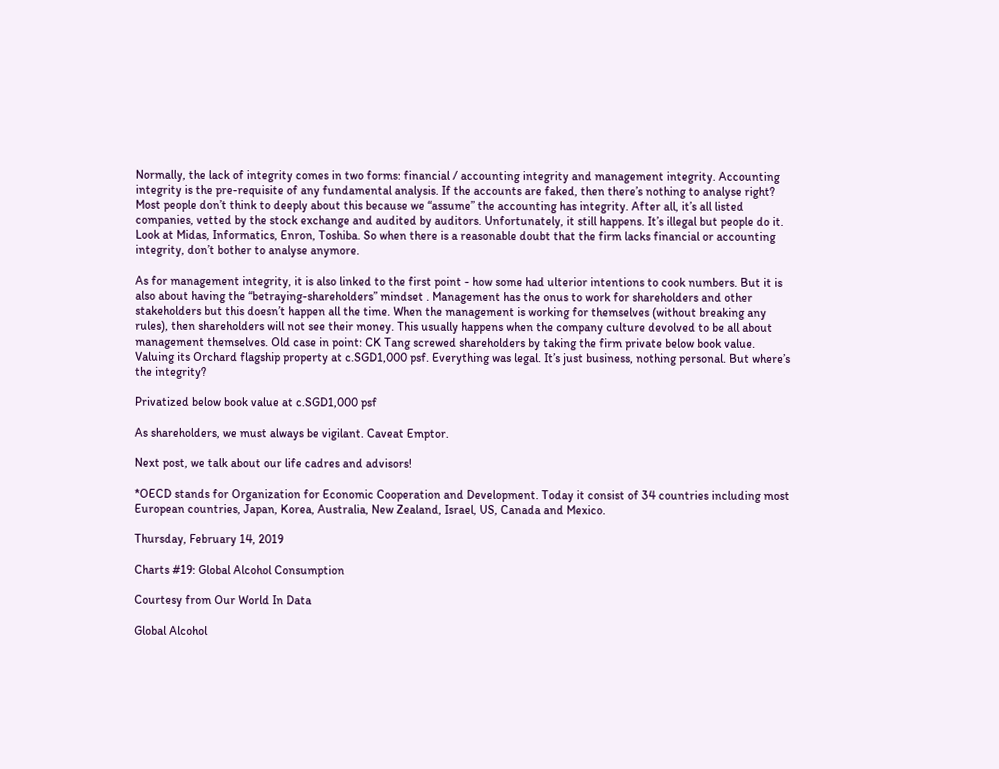Normally, the lack of integrity comes in two forms: financial / accounting integrity and management integrity. Accounting integrity is the pre-requisite of any fundamental analysis. If the accounts are faked, then there’s nothing to analyse right? Most people don’t think to deeply about this because we “assume” the accounting has integrity. After all, it’s all listed companies, vetted by the stock exchange and audited by auditors. Unfortunately, it still happens. It’s illegal but people do it. Look at Midas, Informatics, Enron, Toshiba. So when there is a reasonable doubt that the firm lacks financial or accounting integrity, don’t bother to analyse anymore.

As for management integrity, it is also linked to the first point - how some had ulterior intentions to cook numbers. But it is also about having the “betraying-shareholders” mindset . Management has the onus to work for shareholders and other stakeholders but this doesn’t happen all the time. When the management is working for themselves (without breaking any rules), then shareholders will not see their money. This usually happens when the company culture devolved to be all about management themselves. Old case in point: CK Tang screwed shareholders by taking the firm private below book value. Valuing its Orchard flagship property at c.SGD1,000 psf. Everything was legal. It’s just business, nothing personal. But where’s the integrity?

Privatized below book value at c.SGD1,000 psf

As shareholders, we must always be vigilant. Caveat Emptor.

Next post, we talk about our life cadres and advisors!

*OECD stands for Organization for Economic Cooperation and Development. Today it consist of 34 countries including most European countries, Japan, Korea, Australia, New Zealand, Israel, US, Canada and Mexico.

Thursday, February 14, 2019

Charts #19: Global Alcohol Consumption

Courtesy from Our World In Data

Global Alcohol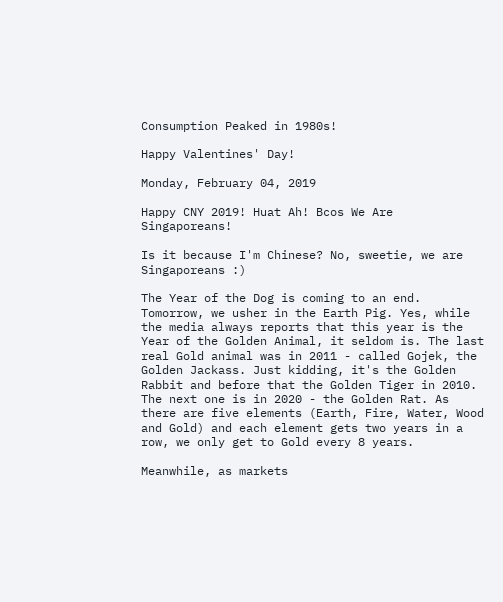Consumption Peaked in 1980s!

Happy Valentines' Day!

Monday, February 04, 2019

Happy CNY 2019! Huat Ah! Bcos We Are Singaporeans!

Is it because I'm Chinese? No, sweetie, we are Singaporeans :)

The Year of the Dog is coming to an end. Tomorrow, we usher in the Earth Pig. Yes, while the media always reports that this year is the Year of the Golden Animal, it seldom is. The last real Gold animal was in 2011 - called Gojek, the Golden Jackass. Just kidding, it's the Golden Rabbit and before that the Golden Tiger in 2010.  The next one is in 2020 - the Golden Rat. As there are five elements (Earth, Fire, Water, Wood and Gold) and each element gets two years in a row, we only get to Gold every 8 years.

Meanwhile, as markets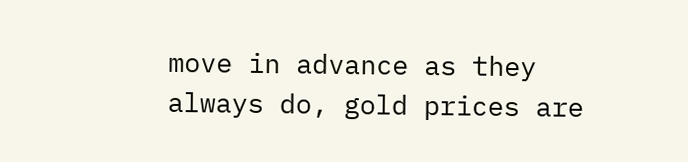move in advance as they always do, gold prices are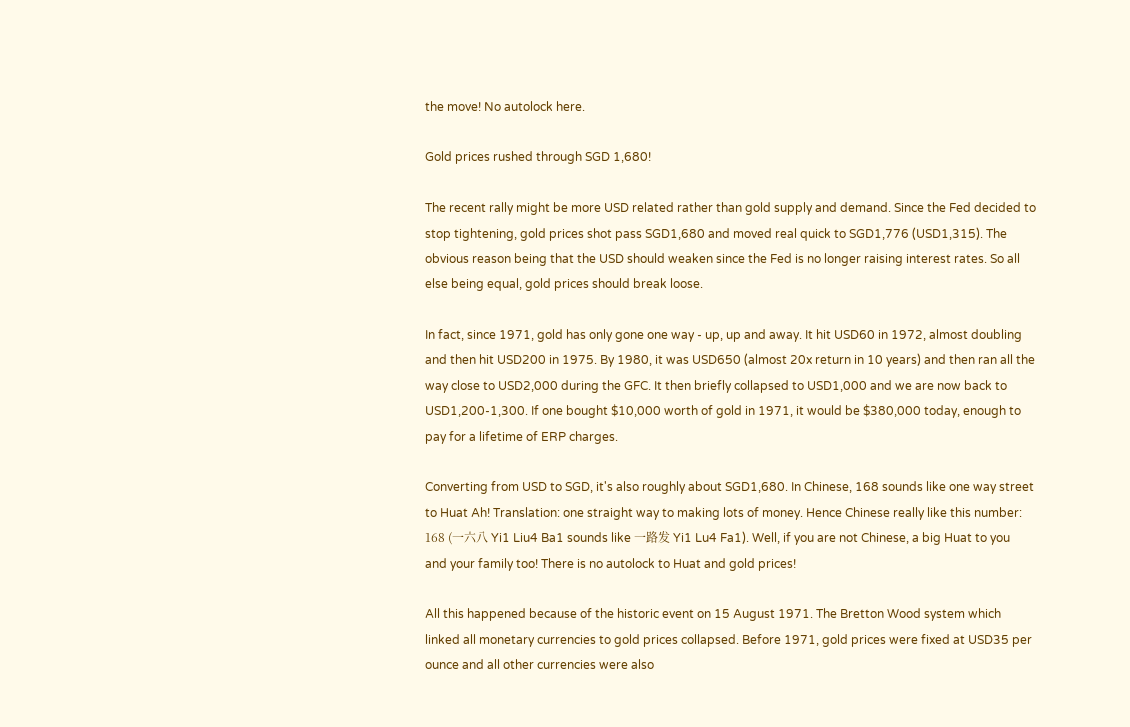the move! No autolock here.

Gold prices rushed through SGD 1,680!

The recent rally might be more USD related rather than gold supply and demand. Since the Fed decided to stop tightening, gold prices shot pass SGD1,680 and moved real quick to SGD1,776 (USD1,315). The obvious reason being that the USD should weaken since the Fed is no longer raising interest rates. So all else being equal, gold prices should break loose.

In fact, since 1971, gold has only gone one way - up, up and away. It hit USD60 in 1972, almost doubling and then hit USD200 in 1975. By 1980, it was USD650 (almost 20x return in 10 years) and then ran all the way close to USD2,000 during the GFC. It then briefly collapsed to USD1,000 and we are now back to USD1,200-1,300. If one bought $10,000 worth of gold in 1971, it would be $380,000 today, enough to pay for a lifetime of ERP charges.

Converting from USD to SGD, it's also roughly about SGD1,680. In Chinese, 168 sounds like one way street to Huat Ah! Translation: one straight way to making lots of money. Hence Chinese really like this number: 168 (一六八 Yi1 Liu4 Ba1 sounds like 一路发 Yi1 Lu4 Fa1). Well, if you are not Chinese, a big Huat to you and your family too! There is no autolock to Huat and gold prices!

All this happened because of the historic event on 15 August 1971. The Bretton Wood system which linked all monetary currencies to gold prices collapsed. Before 1971, gold prices were fixed at USD35 per ounce and all other currencies were also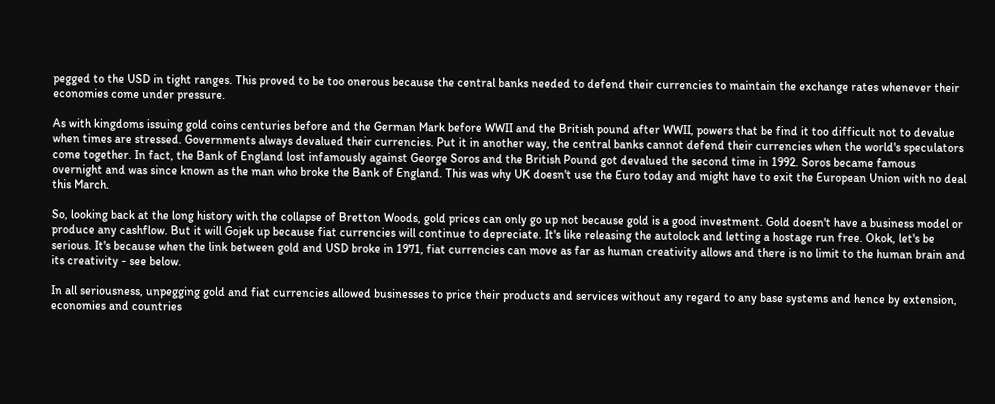pegged to the USD in tight ranges. This proved to be too onerous because the central banks needed to defend their currencies to maintain the exchange rates whenever their economies come under pressure.

As with kingdoms issuing gold coins centuries before and the German Mark before WWII and the British pound after WWII, powers that be find it too difficult not to devalue when times are stressed. Governments always devalued their currencies. Put it in another way, the central banks cannot defend their currencies when the world's speculators come together. In fact, the Bank of England lost infamously against George Soros and the British Pound got devalued the second time in 1992. Soros became famous overnight and was since known as the man who broke the Bank of England. This was why UK doesn't use the Euro today and might have to exit the European Union with no deal this March.

So, looking back at the long history with the collapse of Bretton Woods, gold prices can only go up not because gold is a good investment. Gold doesn't have a business model or produce any cashflow. But it will Gojek up because fiat currencies will continue to depreciate. It's like releasing the autolock and letting a hostage run free. Okok, let's be serious. It's because when the link between gold and USD broke in 1971, fiat currencies can move as far as human creativity allows and there is no limit to the human brain and its creativity - see below.

In all seriousness, unpegging gold and fiat currencies allowed businesses to price their products and services without any regard to any base systems and hence by extension, economies and countries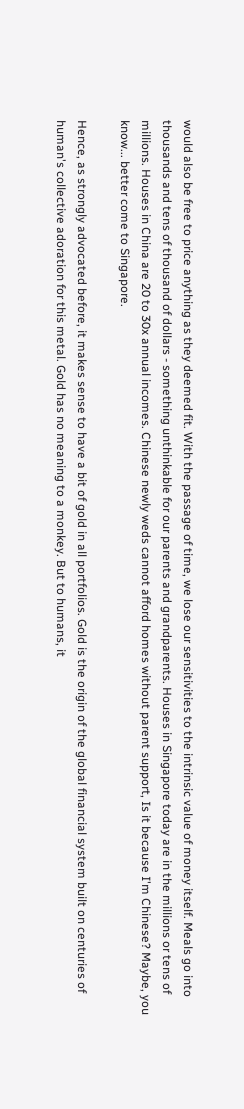would also be free to price anything as they deemed fit. With the passage of time, we lose our sensitivities to the intrinsic value of money itself. Meals go into thousands and tens of thousand of dollars - something unthinkable for our parents and grandparents. Houses in Singapore today are in the millions or tens of millions. Houses in China are 20 to 30x annual incomes. Chinese newly weds cannot afford homes without parent support, Is it because I'm Chinese? Maybe, you know... better come to Singapore.

Hence, as strongly advocated before, it makes sense to have a bit of gold in all portfolios. Gold is the origin of the global financial system built on centuries of human's collective adoration for this metal. Gold has no meaning to a monkey. But to humans, it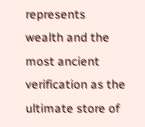represents wealth and the most ancient verification as the ultimate store of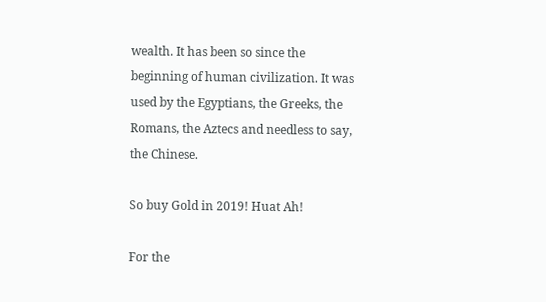wealth. It has been so since the beginning of human civilization. It was used by the Egyptians, the Greeks, the Romans, the Aztecs and needless to say, the Chinese.

So buy Gold in 2019! Huat Ah!

For the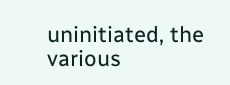uninitiated, the various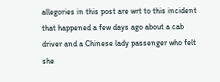allegories in this post are wrt to this incident that happened a few days ago about a cab driver and a Chinese lady passenger who felt she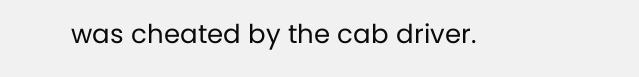was cheated by the cab driver.